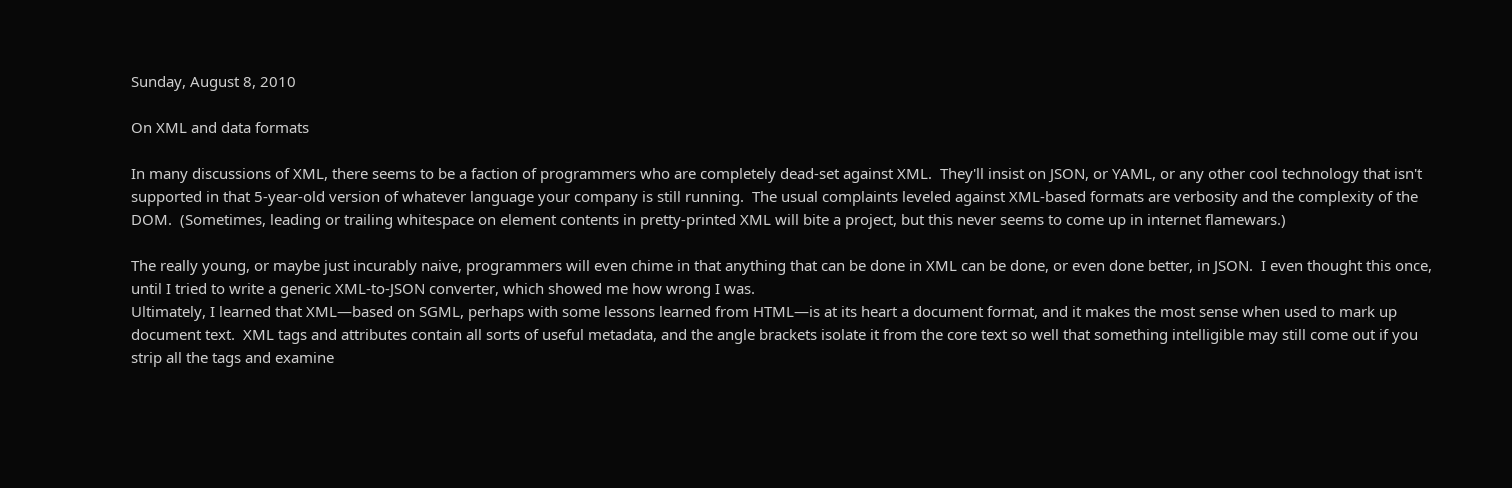Sunday, August 8, 2010

On XML and data formats

In many discussions of XML, there seems to be a faction of programmers who are completely dead-set against XML.  They'll insist on JSON, or YAML, or any other cool technology that isn't supported in that 5-year-old version of whatever language your company is still running.  The usual complaints leveled against XML-based formats are verbosity and the complexity of the DOM.  (Sometimes, leading or trailing whitespace on element contents in pretty-printed XML will bite a project, but this never seems to come up in internet flamewars.)

The really young, or maybe just incurably naive, programmers will even chime in that anything that can be done in XML can be done, or even done better, in JSON.  I even thought this once, until I tried to write a generic XML-to-JSON converter, which showed me how wrong I was.
Ultimately, I learned that XML—based on SGML, perhaps with some lessons learned from HTML—is at its heart a document format, and it makes the most sense when used to mark up document text.  XML tags and attributes contain all sorts of useful metadata, and the angle brackets isolate it from the core text so well that something intelligible may still come out if you strip all the tags and examine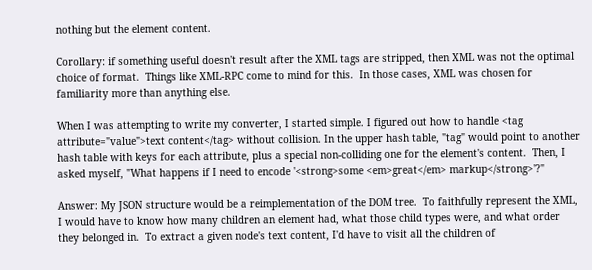nothing but the element content.

Corollary: if something useful doesn't result after the XML tags are stripped, then XML was not the optimal choice of format.  Things like XML-RPC come to mind for this.  In those cases, XML was chosen for familiarity more than anything else.

When I was attempting to write my converter, I started simple. I figured out how to handle <tag attribute="value">text content</tag> without collision. In the upper hash table, "tag" would point to another hash table with keys for each attribute, plus a special non-colliding one for the element's content.  Then, I asked myself, "What happens if I need to encode '<strong>some <em>great</em> markup</strong>'?"

Answer: My JSON structure would be a reimplementation of the DOM tree.  To faithfully represent the XML, I would have to know how many children an element had, what those child types were, and what order they belonged in.  To extract a given node's text content, I'd have to visit all the children of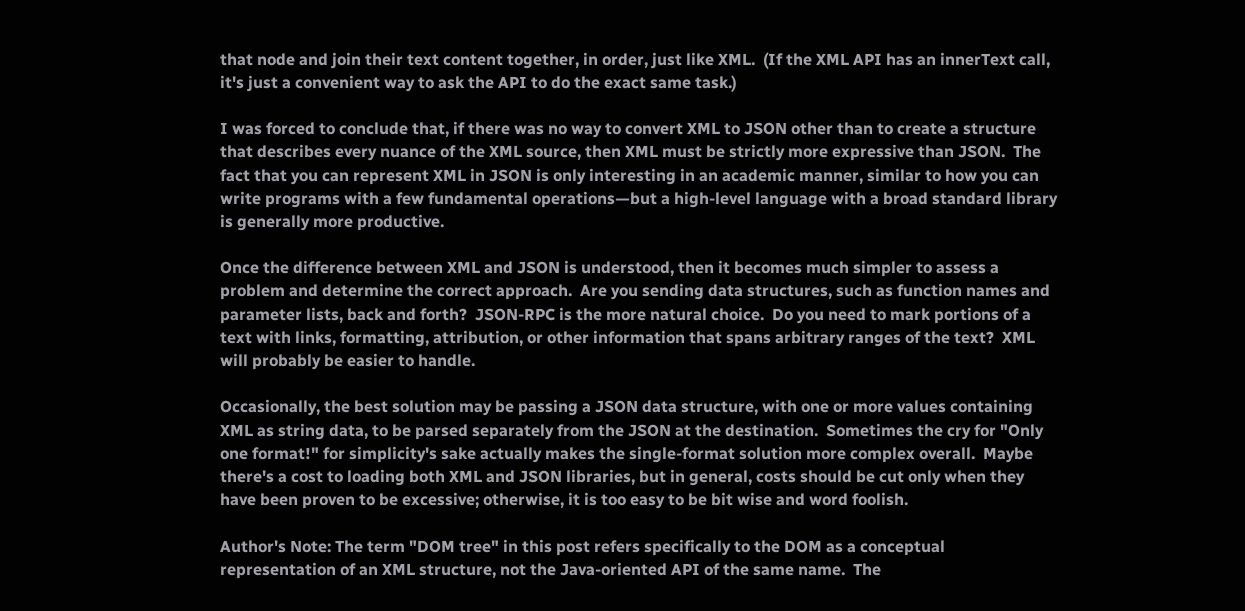that node and join their text content together, in order, just like XML.  (If the XML API has an innerText call, it's just a convenient way to ask the API to do the exact same task.)

I was forced to conclude that, if there was no way to convert XML to JSON other than to create a structure that describes every nuance of the XML source, then XML must be strictly more expressive than JSON.  The fact that you can represent XML in JSON is only interesting in an academic manner, similar to how you can write programs with a few fundamental operations—but a high-level language with a broad standard library is generally more productive.

Once the difference between XML and JSON is understood, then it becomes much simpler to assess a problem and determine the correct approach.  Are you sending data structures, such as function names and parameter lists, back and forth?  JSON-RPC is the more natural choice.  Do you need to mark portions of a text with links, formatting, attribution, or other information that spans arbitrary ranges of the text?  XML will probably be easier to handle.

Occasionally, the best solution may be passing a JSON data structure, with one or more values containing XML as string data, to be parsed separately from the JSON at the destination.  Sometimes the cry for "Only one format!" for simplicity's sake actually makes the single-format solution more complex overall.  Maybe there's a cost to loading both XML and JSON libraries, but in general, costs should be cut only when they have been proven to be excessive; otherwise, it is too easy to be bit wise and word foolish.

Author's Note: The term "DOM tree" in this post refers specifically to the DOM as a conceptual representation of an XML structure, not the Java-oriented API of the same name.  The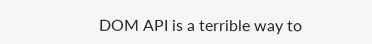DOM API is a terrible way to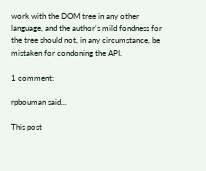work with the DOM tree in any other language, and the author's mild fondness for the tree should not, in any circumstance, be mistaken for condoning the API.

1 comment:

rpbouman said...

This post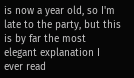is now a year old, so I'm late to the party, but this is by far the most elegant explanation I ever read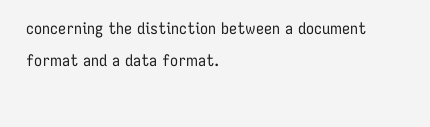concerning the distinction between a document format and a data format.